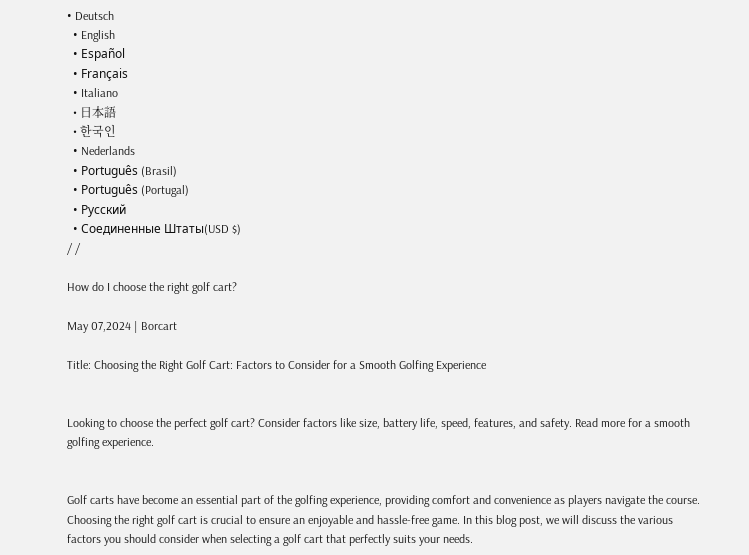• Deutsch
  • English
  • Español
  • Français
  • Italiano
  • 日本語
  • 한국인
  • Nederlands
  • Português (Brasil)
  • Português (Portugal)
  • Pусский
  • Соединенные Штаты(USD $)
/ /

How do I choose the right golf cart?

May 07,2024 | Borcart

Title: Choosing the Right Golf Cart: Factors to Consider for a Smooth Golfing Experience


Looking to choose the perfect golf cart? Consider factors like size, battery life, speed, features, and safety. Read more for a smooth golfing experience.


Golf carts have become an essential part of the golfing experience, providing comfort and convenience as players navigate the course. Choosing the right golf cart is crucial to ensure an enjoyable and hassle-free game. In this blog post, we will discuss the various factors you should consider when selecting a golf cart that perfectly suits your needs.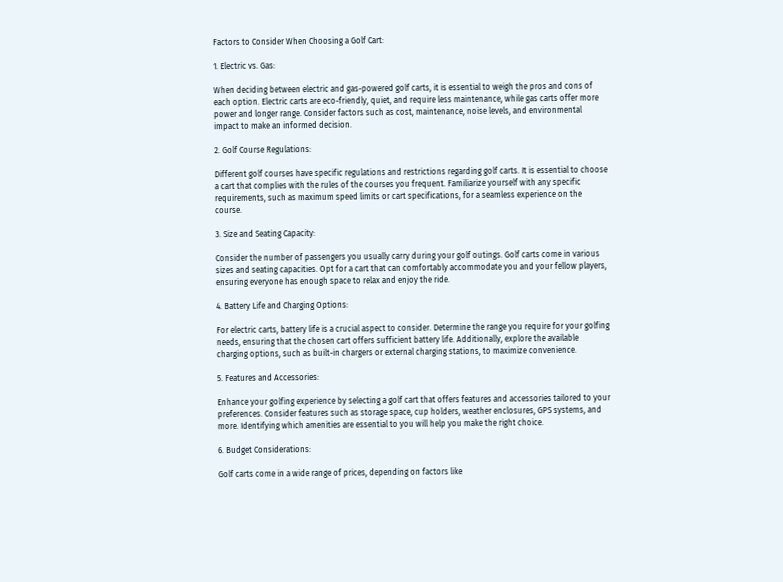Factors to Consider When Choosing a Golf Cart:

1. Electric vs. Gas:

When deciding between electric and gas-powered golf carts, it is essential to weigh the pros and cons of each option. Electric carts are eco-friendly, quiet, and require less maintenance, while gas carts offer more power and longer range. Consider factors such as cost, maintenance, noise levels, and environmental impact to make an informed decision.

2. Golf Course Regulations:

Different golf courses have specific regulations and restrictions regarding golf carts. It is essential to choose a cart that complies with the rules of the courses you frequent. Familiarize yourself with any specific requirements, such as maximum speed limits or cart specifications, for a seamless experience on the course.

3. Size and Seating Capacity:

Consider the number of passengers you usually carry during your golf outings. Golf carts come in various sizes and seating capacities. Opt for a cart that can comfortably accommodate you and your fellow players, ensuring everyone has enough space to relax and enjoy the ride.

4. Battery Life and Charging Options:

For electric carts, battery life is a crucial aspect to consider. Determine the range you require for your golfing needs, ensuring that the chosen cart offers sufficient battery life. Additionally, explore the available charging options, such as built-in chargers or external charging stations, to maximize convenience.

5. Features and Accessories:

Enhance your golfing experience by selecting a golf cart that offers features and accessories tailored to your preferences. Consider features such as storage space, cup holders, weather enclosures, GPS systems, and more. Identifying which amenities are essential to you will help you make the right choice.

6. Budget Considerations:

Golf carts come in a wide range of prices, depending on factors like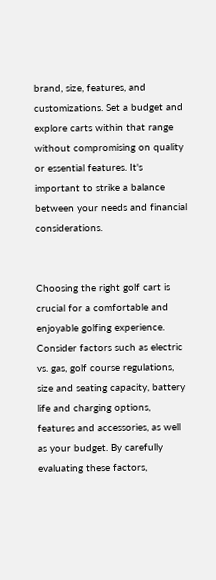brand, size, features, and customizations. Set a budget and explore carts within that range without compromising on quality or essential features. It's important to strike a balance between your needs and financial considerations.


Choosing the right golf cart is crucial for a comfortable and enjoyable golfing experience. Consider factors such as electric vs. gas, golf course regulations, size and seating capacity, battery life and charging options, features and accessories, as well as your budget. By carefully evaluating these factors,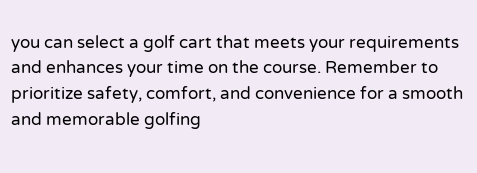you can select a golf cart that meets your requirements and enhances your time on the course. Remember to prioritize safety, comfort, and convenience for a smooth and memorable golfing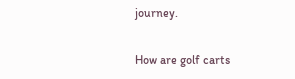journey.

How are golf carts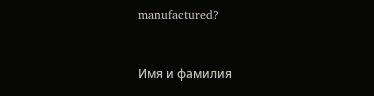manufactured?


Имя и фамилия